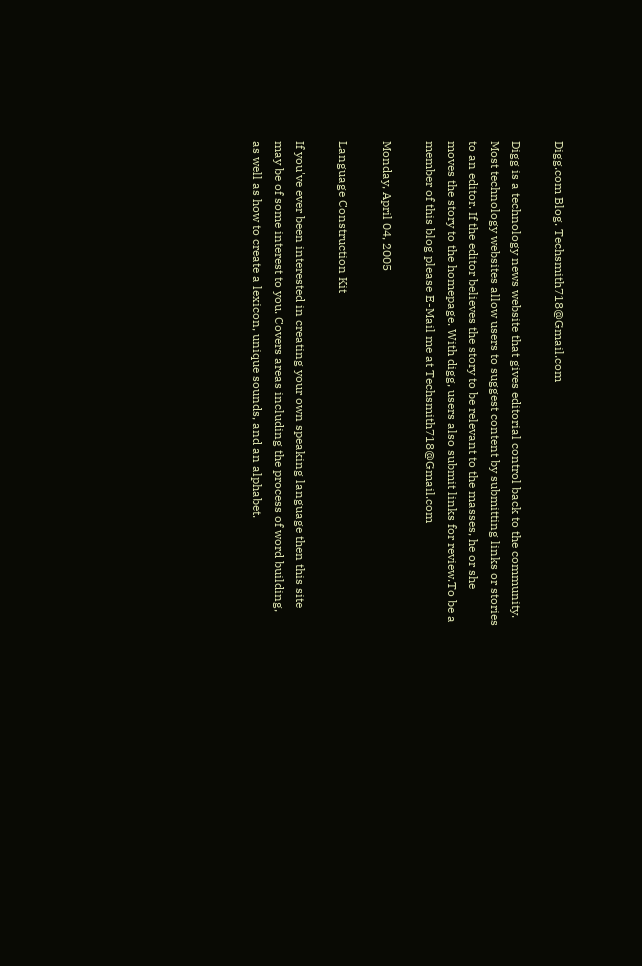Digg.com Blog. Techsmith718@Gmail.com

Digg is a technology news website that gives editorial control back to the community. Most technology websites allow users to suggest content by submitting links or stories to an editor. If the editor believes the story to be relevant to the masses, he or she moves the story to the homepage. With digg, users also submit links for review.To be a member of this blog please E-Mail me at Techsmith718@Gmail.com

Monday, April 04, 2005

Language Construction Kit

If you've ever been interested in creating your own speaking language then this site may be of some interest to you. Covers areas including the process of word building, as well as how to create a lexicon, unique sounds, and an alphabet.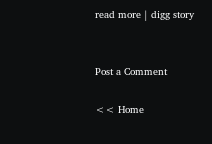read more | digg story


Post a Comment

<< Home